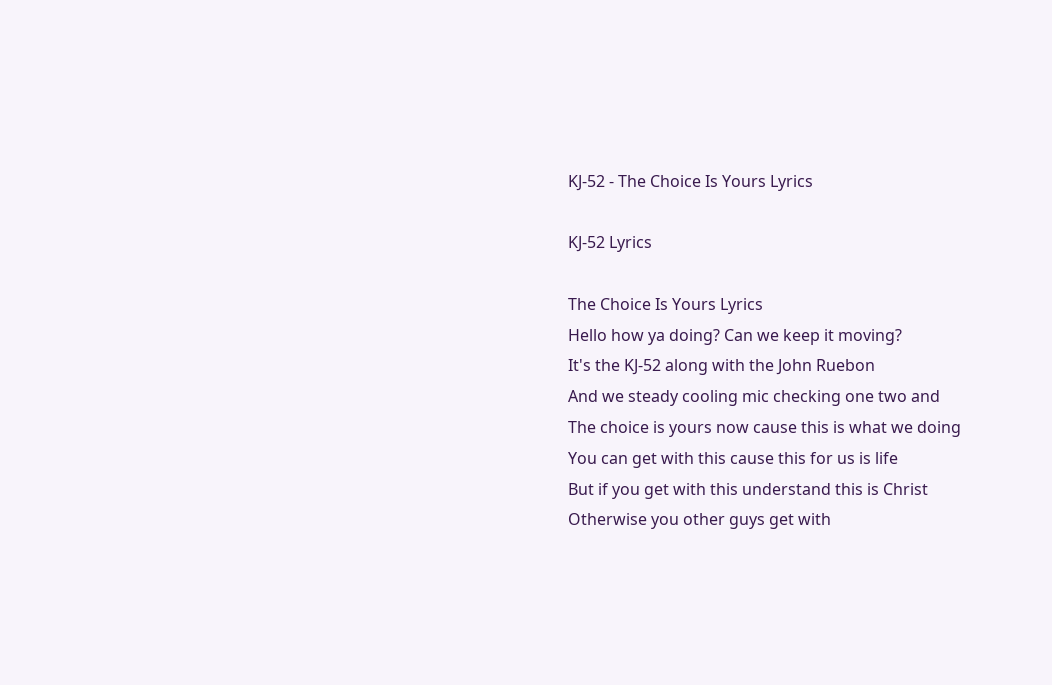KJ-52 - The Choice Is Yours Lyrics

KJ-52 Lyrics

The Choice Is Yours Lyrics
Hello how ya doing? Can we keep it moving?
It's the KJ-52 along with the John Ruebon
And we steady cooling mic checking one two and
The choice is yours now cause this is what we doing
You can get with this cause this for us is life
But if you get with this understand this is Christ
Otherwise you other guys get with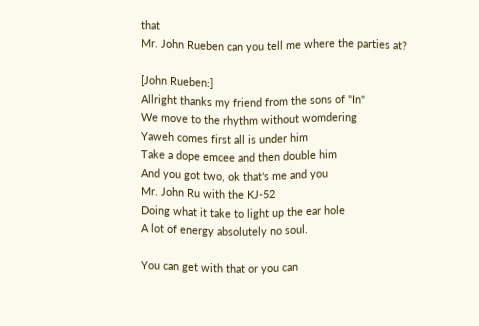that
Mr. John Rueben can you tell me where the parties at?

[John Rueben:]
Allright thanks my friend from the sons of "In"
We move to the rhythm without womdering
Yaweh comes first all is under him
Take a dope emcee and then double him
And you got two, ok that's me and you
Mr. John Ru with the KJ-52
Doing what it take to light up the ear hole
A lot of energy absolutely no soul.

You can get with that or you can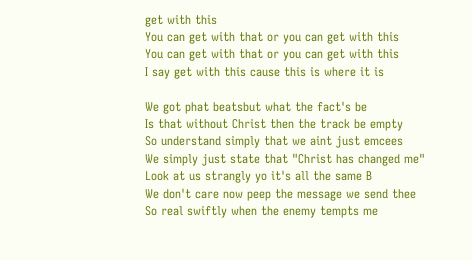get with this
You can get with that or you can get with this
You can get with that or you can get with this
I say get with this cause this is where it is

We got phat beatsbut what the fact's be
Is that without Christ then the track be empty
So understand simply that we aint just emcees
We simply just state that "Christ has changed me"
Look at us strangly yo it's all the same B
We don't care now peep the message we send thee
So real swiftly when the enemy tempts me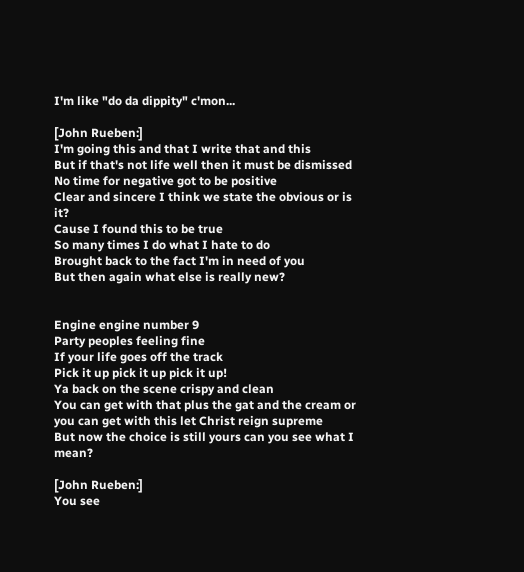I'm like "do da dippity" c'mon...

[John Rueben:]
I'm going this and that I write that and this
But if that's not life well then it must be dismissed
No time for negative got to be positive
Clear and sincere I think we state the obvious or is it?
Cause I found this to be true
So many times I do what I hate to do
Brought back to the fact I'm in need of you
But then again what else is really new?


Engine engine number 9
Party peoples feeling fine
If your life goes off the track
Pick it up pick it up pick it up!
Ya back on the scene crispy and clean
You can get with that plus the gat and the cream or you can get with this let Christ reign supreme
But now the choice is still yours can you see what I mean?

[John Rueben:]
You see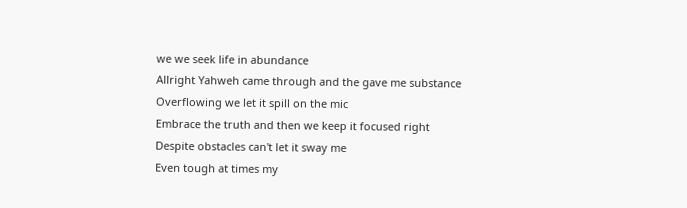we we seek life in abundance
Allright Yahweh came through and the gave me substance
Overflowing we let it spill on the mic
Embrace the truth and then we keep it focused right
Despite obstacles can't let it sway me
Even tough at times my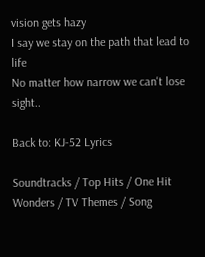vision gets hazy
I say we stay on the path that lead to life
No matter how narrow we can't lose sight..

Back to: KJ-52 Lyrics

Soundtracks / Top Hits / One Hit Wonders / TV Themes / Song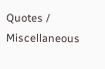Quotes / Miscellaneous